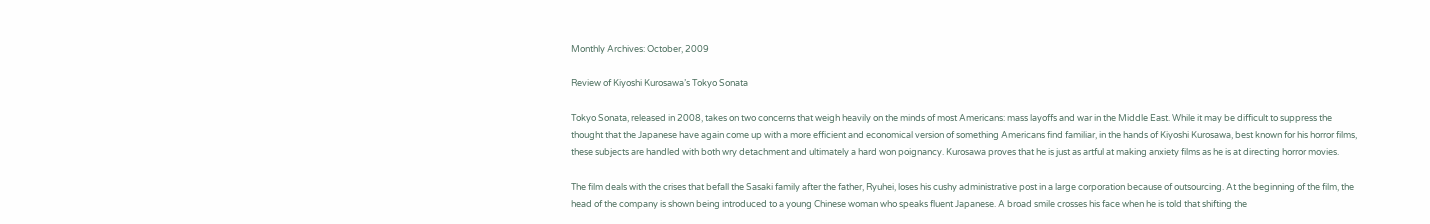Monthly Archives: October, 2009

Review of Kiyoshi Kurosawa’s Tokyo Sonata

Tokyo Sonata, released in 2008, takes on two concerns that weigh heavily on the minds of most Americans: mass layoffs and war in the Middle East. While it may be difficult to suppress the thought that the Japanese have again come up with a more efficient and economical version of something Americans find familiar, in the hands of Kiyoshi Kurosawa, best known for his horror films, these subjects are handled with both wry detachment and ultimately a hard won poignancy. Kurosawa proves that he is just as artful at making anxiety films as he is at directing horror movies.

The film deals with the crises that befall the Sasaki family after the father, Ryuhei, loses his cushy administrative post in a large corporation because of outsourcing. At the beginning of the film, the head of the company is shown being introduced to a young Chinese woman who speaks fluent Japanese. A broad smile crosses his face when he is told that shifting the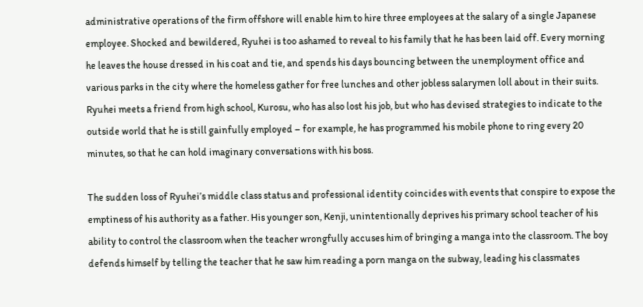administrative operations of the firm offshore will enable him to hire three employees at the salary of a single Japanese employee. Shocked and bewildered, Ryuhei is too ashamed to reveal to his family that he has been laid off. Every morning he leaves the house dressed in his coat and tie, and spends his days bouncing between the unemployment office and various parks in the city where the homeless gather for free lunches and other jobless salarymen loll about in their suits. Ryuhei meets a friend from high school, Kurosu, who has also lost his job, but who has devised strategies to indicate to the outside world that he is still gainfully employed – for example, he has programmed his mobile phone to ring every 20 minutes, so that he can hold imaginary conversations with his boss.

The sudden loss of Ryuhei’s middle class status and professional identity coincides with events that conspire to expose the emptiness of his authority as a father. His younger son, Kenji, unintentionally deprives his primary school teacher of his ability to control the classroom when the teacher wrongfully accuses him of bringing a manga into the classroom. The boy defends himself by telling the teacher that he saw him reading a porn manga on the subway, leading his classmates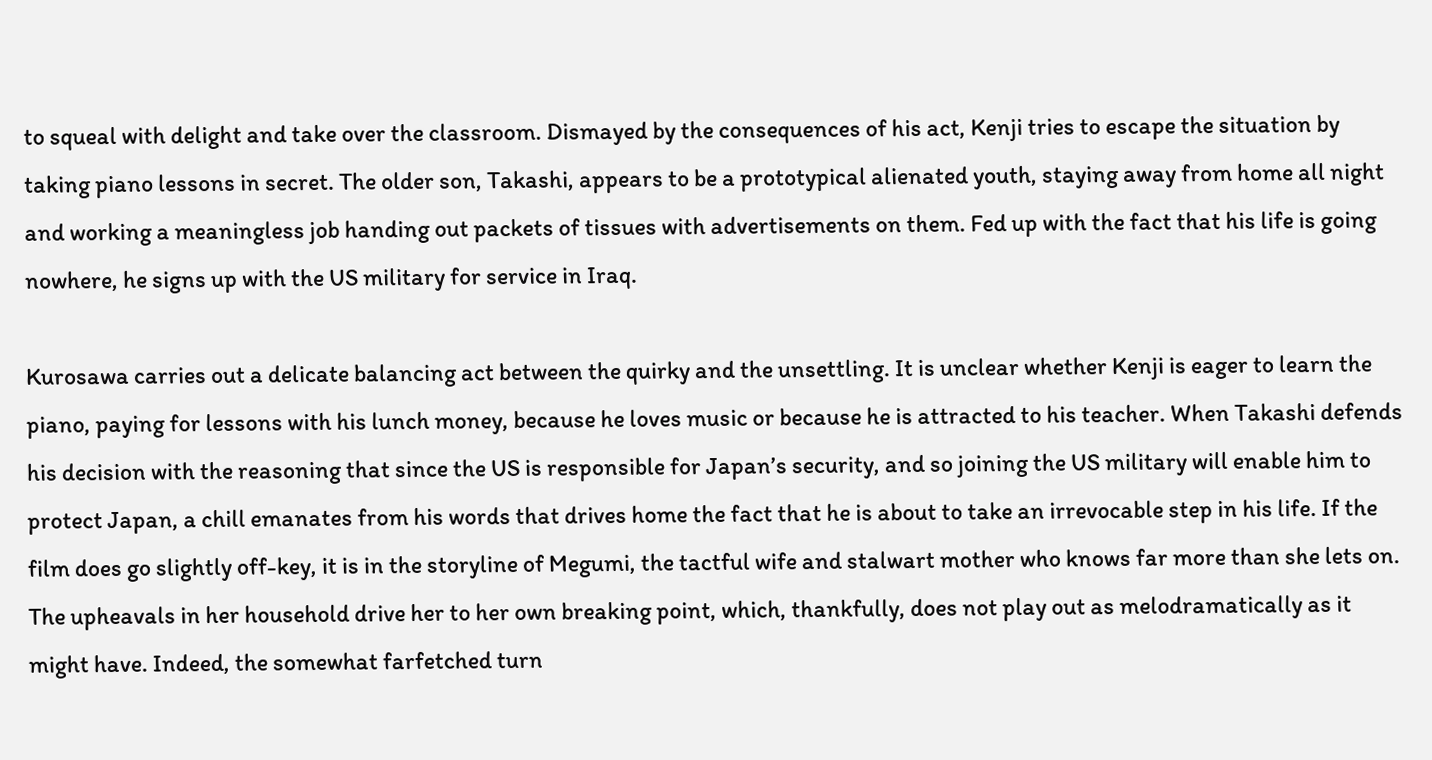to squeal with delight and take over the classroom. Dismayed by the consequences of his act, Kenji tries to escape the situation by taking piano lessons in secret. The older son, Takashi, appears to be a prototypical alienated youth, staying away from home all night and working a meaningless job handing out packets of tissues with advertisements on them. Fed up with the fact that his life is going nowhere, he signs up with the US military for service in Iraq.

Kurosawa carries out a delicate balancing act between the quirky and the unsettling. It is unclear whether Kenji is eager to learn the piano, paying for lessons with his lunch money, because he loves music or because he is attracted to his teacher. When Takashi defends his decision with the reasoning that since the US is responsible for Japan’s security, and so joining the US military will enable him to protect Japan, a chill emanates from his words that drives home the fact that he is about to take an irrevocable step in his life. If the film does go slightly off-key, it is in the storyline of Megumi, the tactful wife and stalwart mother who knows far more than she lets on. The upheavals in her household drive her to her own breaking point, which, thankfully, does not play out as melodramatically as it might have. Indeed, the somewhat farfetched turn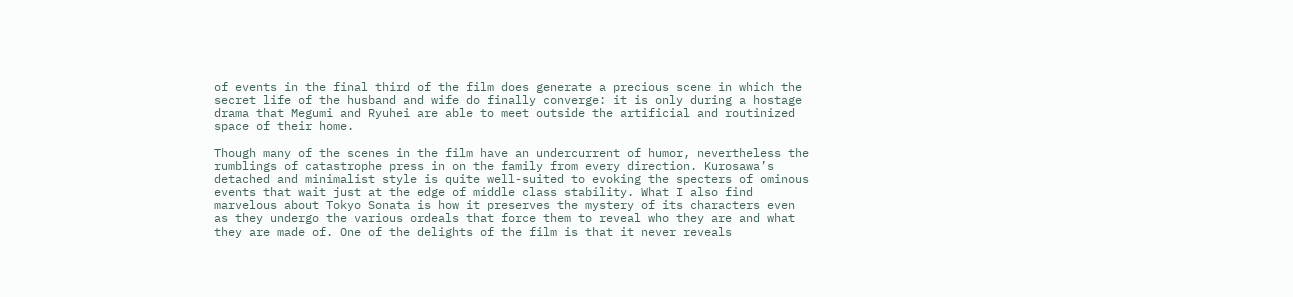of events in the final third of the film does generate a precious scene in which the secret life of the husband and wife do finally converge: it is only during a hostage drama that Megumi and Ryuhei are able to meet outside the artificial and routinized space of their home.

Though many of the scenes in the film have an undercurrent of humor, nevertheless the rumblings of catastrophe press in on the family from every direction. Kurosawa’s detached and minimalist style is quite well-suited to evoking the specters of ominous events that wait just at the edge of middle class stability. What I also find marvelous about Tokyo Sonata is how it preserves the mystery of its characters even as they undergo the various ordeals that force them to reveal who they are and what they are made of. One of the delights of the film is that it never reveals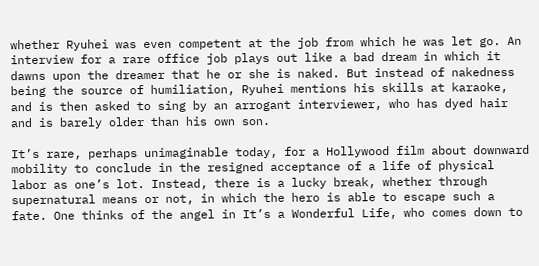whether Ryuhei was even competent at the job from which he was let go. An interview for a rare office job plays out like a bad dream in which it dawns upon the dreamer that he or she is naked. But instead of nakedness being the source of humiliation, Ryuhei mentions his skills at karaoke, and is then asked to sing by an arrogant interviewer, who has dyed hair and is barely older than his own son.

It’s rare, perhaps unimaginable today, for a Hollywood film about downward mobility to conclude in the resigned acceptance of a life of physical labor as one’s lot. Instead, there is a lucky break, whether through supernatural means or not, in which the hero is able to escape such a fate. One thinks of the angel in It’s a Wonderful Life, who comes down to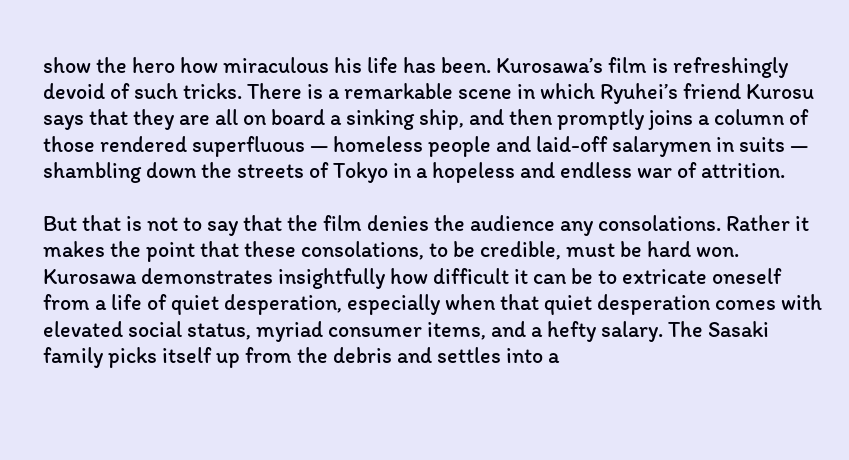show the hero how miraculous his life has been. Kurosawa’s film is refreshingly devoid of such tricks. There is a remarkable scene in which Ryuhei’s friend Kurosu says that they are all on board a sinking ship, and then promptly joins a column of those rendered superfluous — homeless people and laid-off salarymen in suits — shambling down the streets of Tokyo in a hopeless and endless war of attrition.

But that is not to say that the film denies the audience any consolations. Rather it makes the point that these consolations, to be credible, must be hard won. Kurosawa demonstrates insightfully how difficult it can be to extricate oneself from a life of quiet desperation, especially when that quiet desperation comes with elevated social status, myriad consumer items, and a hefty salary. The Sasaki family picks itself up from the debris and settles into a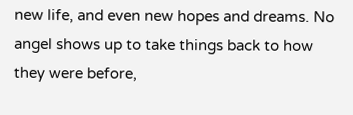new life, and even new hopes and dreams. No angel shows up to take things back to how they were before,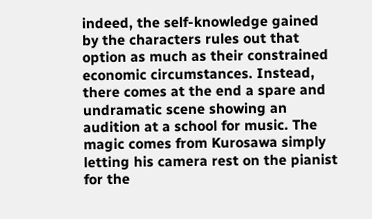indeed, the self-knowledge gained by the characters rules out that option as much as their constrained economic circumstances. Instead, there comes at the end a spare and undramatic scene showing an audition at a school for music. The magic comes from Kurosawa simply letting his camera rest on the pianist for the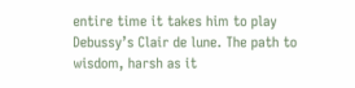entire time it takes him to play Debussy’s Clair de lune. The path to wisdom, harsh as it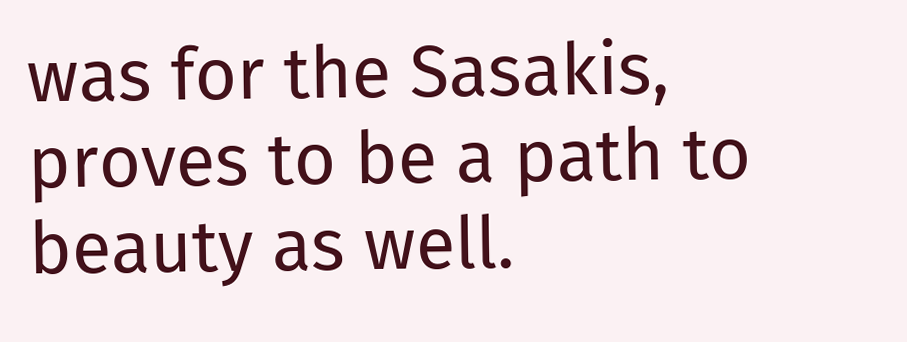was for the Sasakis, proves to be a path to beauty as well.